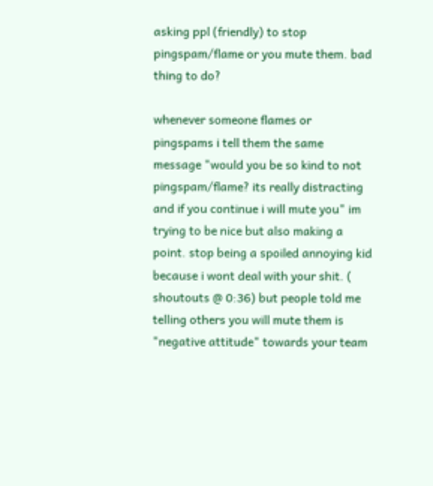asking ppl (friendly) to stop pingspam/flame or you mute them. bad thing to do?

whenever someone flames or pingspams i tell them the same message "would you be so kind to not pingspam/flame? its really distracting and if you continue i will mute you" im trying to be nice but also making a point. stop being a spoiled annoying kid because i wont deal with your shit. ( shoutouts @ 0:36) but people told me telling others you will mute them is "negative attitude" towards your team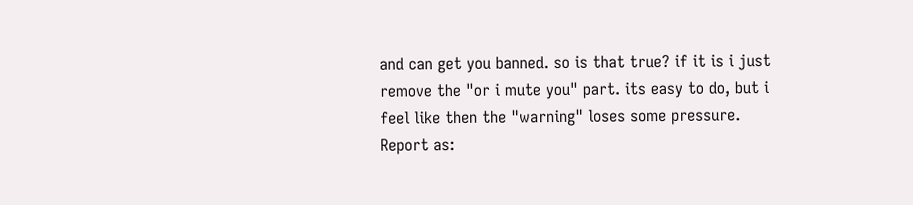and can get you banned. so is that true? if it is i just remove the "or i mute you" part. its easy to do, but i feel like then the "warning" loses some pressure.
Report as: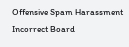Offensive Spam Harassment Incorrect Board